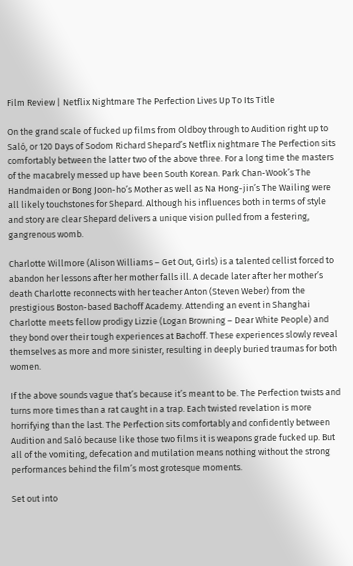Film Review | Netflix Nightmare The Perfection Lives Up To Its Title

On the grand scale of fucked up films from Oldboy through to Audition right up to Saló, or 120 Days of Sodom Richard Shepard’s Netflix nightmare The Perfection sits comfortably between the latter two of the above three. For a long time the masters of the macabrely messed up have been South Korean. Park Chan-Wook’s The Handmaiden or Bong Joon-ho’s Mother as well as Na Hong-jin’s The Wailing were all likely touchstones for Shepard. Although his influences both in terms of style and story are clear Shepard delivers a unique vision pulled from a festering, gangrenous womb.

Charlotte Willmore (Alison Williams – Get Out, Girls) is a talented cellist forced to abandon her lessons after her mother falls ill. A decade later after her mother’s death Charlotte reconnects with her teacher Anton (Steven Weber) from the prestigious Boston-based Bachoff Academy. Attending an event in Shanghai Charlotte meets fellow prodigy Lizzie (Logan Browning – Dear White People) and they bond over their tough experiences at Bachoff. These experiences slowly reveal themselves as more and more sinister, resulting in deeply buried traumas for both women.

If the above sounds vague that’s because it’s meant to be. The Perfection twists and turns more times than a rat caught in a trap. Each twisted revelation is more horrifying than the last. The Perfection sits comfortably and confidently between Audition and Saló because like those two films it is weapons grade fucked up. But all of the vomiting, defecation and mutilation means nothing without the strong performances behind the film’s most grotesque moments.

Set out into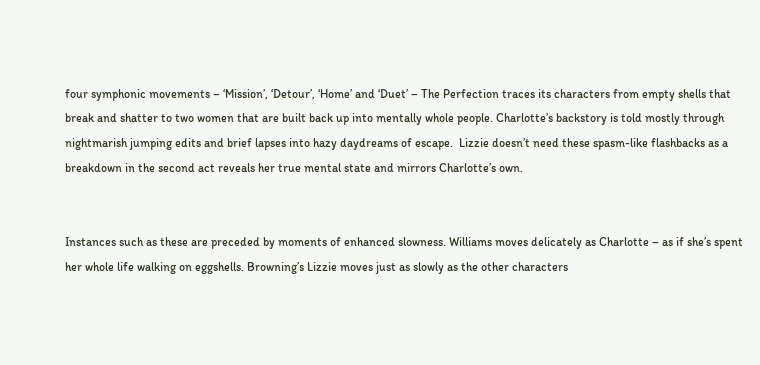four symphonic movements – ‘Mission’, ‘Detour’, ‘Home’ and ‘Duet’ – The Perfection traces its characters from empty shells that break and shatter to two women that are built back up into mentally whole people. Charlotte’s backstory is told mostly through nightmarish jumping edits and brief lapses into hazy daydreams of escape.  Lizzie doesn’t need these spasm-like flashbacks as a breakdown in the second act reveals her true mental state and mirrors Charlotte’s own.


Instances such as these are preceded by moments of enhanced slowness. Williams moves delicately as Charlotte – as if she’s spent her whole life walking on eggshells. Browning’s Lizzie moves just as slowly as the other characters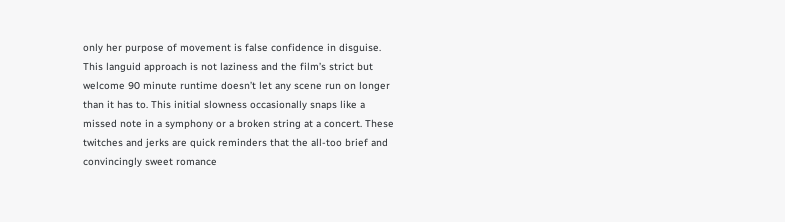only her purpose of movement is false confidence in disguise. This languid approach is not laziness and the film’s strict but welcome 90 minute runtime doesn’t let any scene run on longer than it has to. This initial slowness occasionally snaps like a missed note in a symphony or a broken string at a concert. These twitches and jerks are quick reminders that the all-too brief and convincingly sweet romance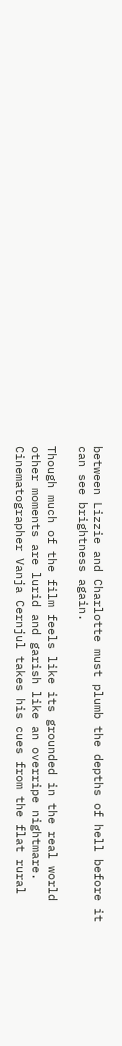between Lizzie and Charlotte must plumb the depths of hell before it can see brightness again.

Though much of the film feels like its grounded in the real world other moments are lurid and garish like an overripe nightmare. Cinematographer Vanja Cernjul takes his cues from the flat rural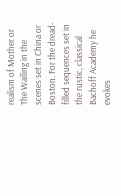realism of Mother or The Wailing in the scenes set in China or Boston. For the dread-filled sequences set in the rustic, classical Bachoff Academy he evokes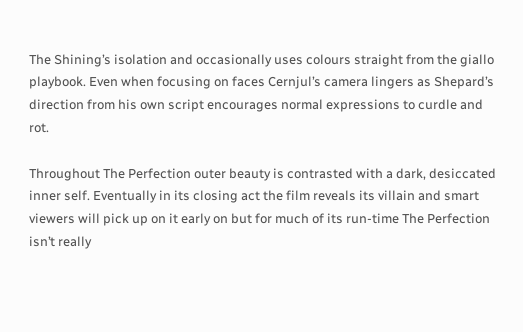The Shining’s isolation and occasionally uses colours straight from the giallo playbook. Even when focusing on faces Cernjul’s camera lingers as Shepard’s direction from his own script encourages normal expressions to curdle and rot.

Throughout The Perfection outer beauty is contrasted with a dark, desiccated inner self. Eventually in its closing act the film reveals its villain and smart viewers will pick up on it early on but for much of its run-time The Perfection isn’t really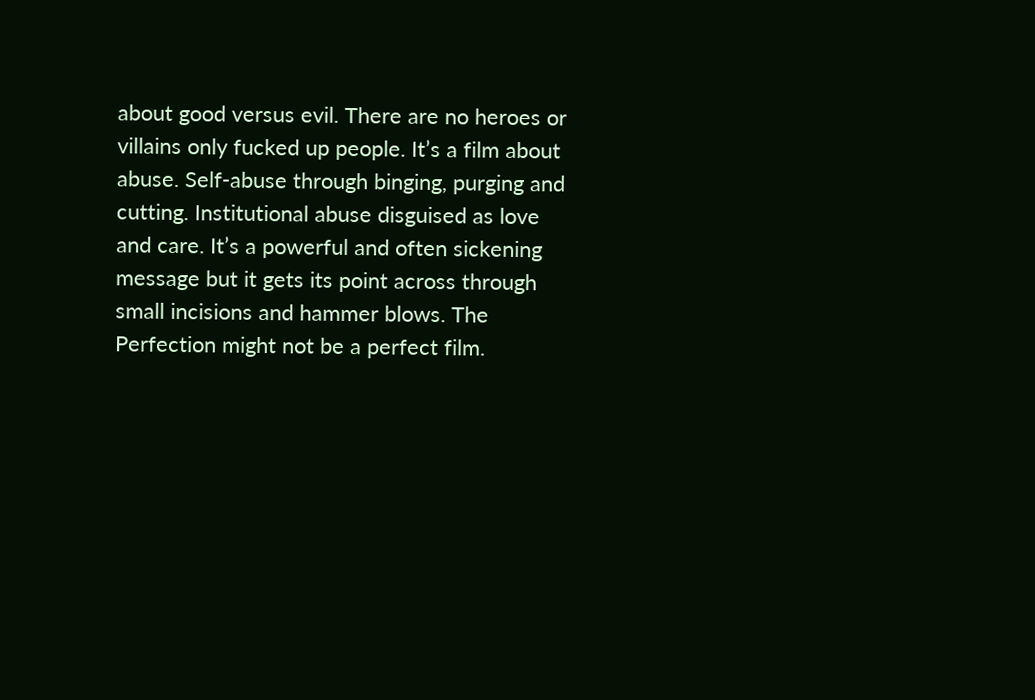about good versus evil. There are no heroes or villains only fucked up people. It’s a film about abuse. Self-abuse through binging, purging and cutting. Institutional abuse disguised as love and care. It’s a powerful and often sickening message but it gets its point across through small incisions and hammer blows. The Perfection might not be a perfect film.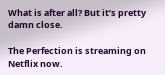What is after all? But it’s pretty damn close.

The Perfection is streaming on Netflix now.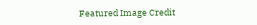Featured Image Credit